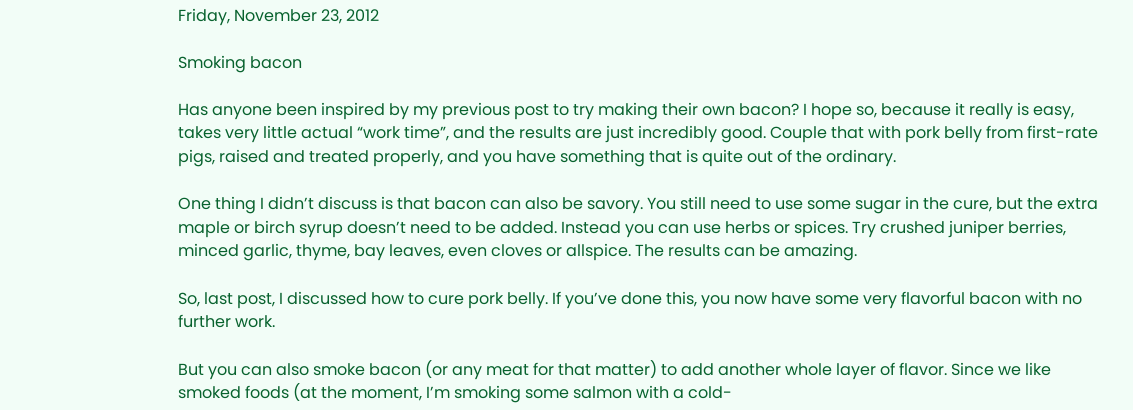Friday, November 23, 2012

Smoking bacon

Has anyone been inspired by my previous post to try making their own bacon? I hope so, because it really is easy, takes very little actual “work time”, and the results are just incredibly good. Couple that with pork belly from first-rate pigs, raised and treated properly, and you have something that is quite out of the ordinary.

One thing I didn’t discuss is that bacon can also be savory. You still need to use some sugar in the cure, but the extra maple or birch syrup doesn’t need to be added. Instead you can use herbs or spices. Try crushed juniper berries, minced garlic, thyme, bay leaves, even cloves or allspice. The results can be amazing.

So, last post, I discussed how to cure pork belly. If you’ve done this, you now have some very flavorful bacon with no further work.

But you can also smoke bacon (or any meat for that matter) to add another whole layer of flavor. Since we like smoked foods (at the moment, I’m smoking some salmon with a cold-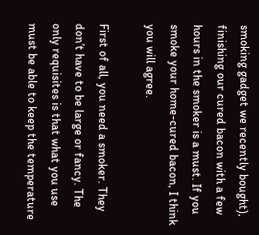smoking gadget we recently bought), finishing our cured bacon with a few hours in the smoker is a must. If you smoke your home-cured bacon, I think you will agree.

First of all, you need a smoker. They don’t have to be large or fancy. The only requisites is that what you use must be able to keep the temperature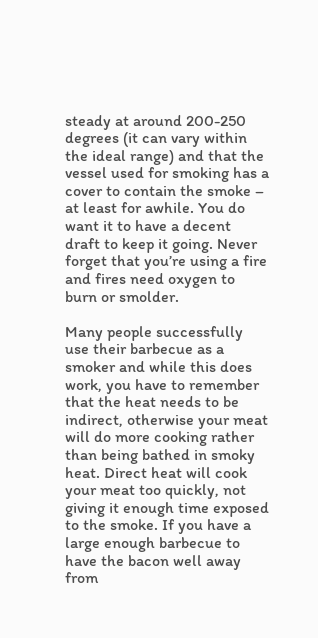steady at around 200-250 degrees (it can vary within the ideal range) and that the vessel used for smoking has a cover to contain the smoke – at least for awhile. You do want it to have a decent draft to keep it going. Never forget that you’re using a fire and fires need oxygen to burn or smolder.

Many people successfully use their barbecue as a smoker and while this does work, you have to remember that the heat needs to be indirect, otherwise your meat will do more cooking rather than being bathed in smoky heat. Direct heat will cook your meat too quickly, not giving it enough time exposed to the smoke. If you have a large enough barbecue to have the bacon well away from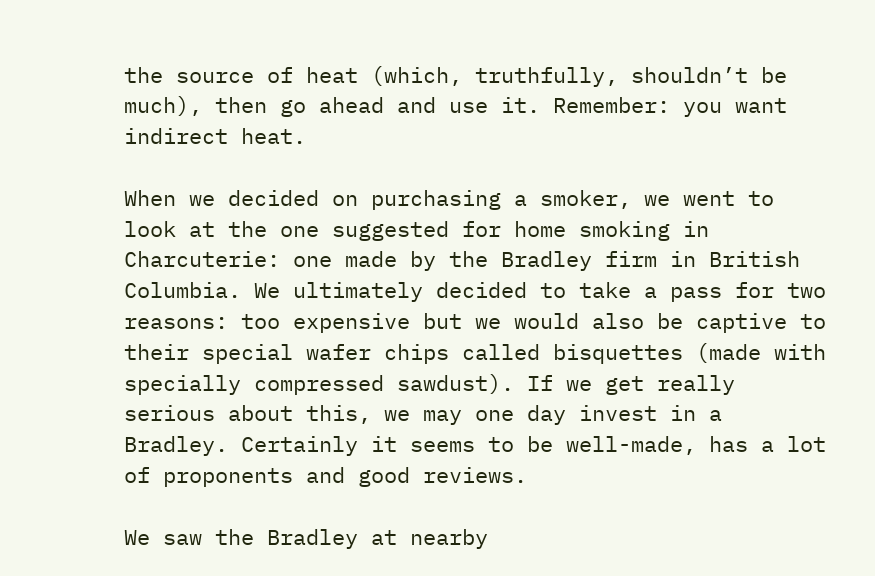the source of heat (which, truthfully, shouldn’t be much), then go ahead and use it. Remember: you want indirect heat.

When we decided on purchasing a smoker, we went to look at the one suggested for home smoking in Charcuterie: one made by the Bradley firm in British Columbia. We ultimately decided to take a pass for two reasons: too expensive but we would also be captive to their special wafer chips called bisquettes (made with specially compressed sawdust). If we get really serious about this, we may one day invest in a Bradley. Certainly it seems to be well-made, has a lot of proponents and good reviews.

We saw the Bradley at nearby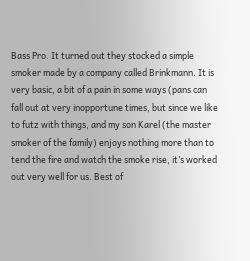Bass Pro. It turned out they stocked a simple smoker made by a company called Brinkmann. It is very basic, a bit of a pain in some ways (pans can fall out at very inopportune times, but since we like to futz with things, and my son Karel (the master smoker of the family) enjoys nothing more than to tend the fire and watch the smoke rise, it’s worked out very well for us. Best of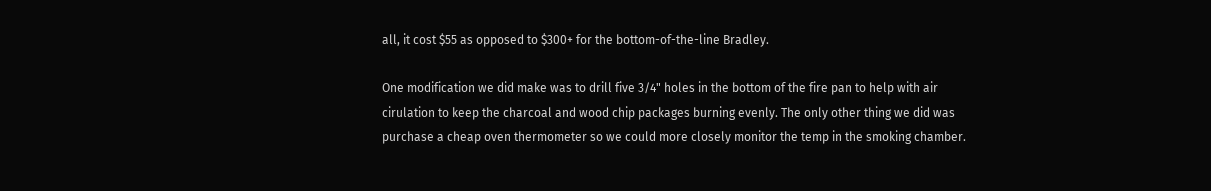all, it cost $55 as opposed to $300+ for the bottom-of-the-line Bradley.

One modification we did make was to drill five 3/4" holes in the bottom of the fire pan to help with air cirulation to keep the charcoal and wood chip packages burning evenly. The only other thing we did was purchase a cheap oven thermometer so we could more closely monitor the temp in the smoking chamber.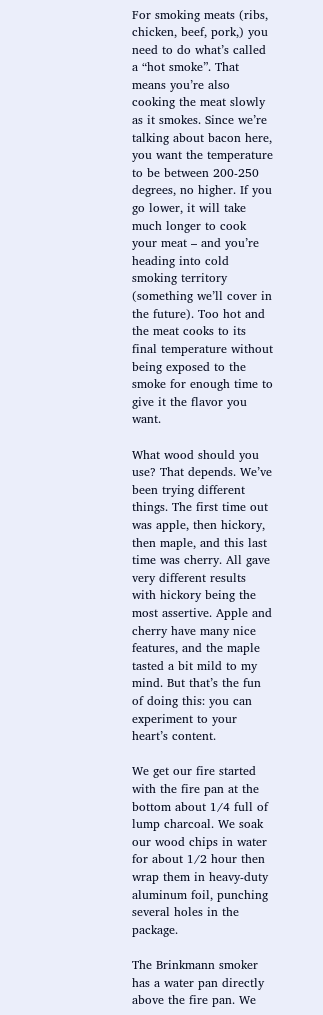For smoking meats (ribs, chicken, beef, pork,) you need to do what’s called a “hot smoke”. That means you’re also cooking the meat slowly as it smokes. Since we’re talking about bacon here, you want the temperature to be between 200-250 degrees, no higher. If you go lower, it will take much longer to cook your meat – and you’re heading into cold smoking territory (something we’ll cover in the future). Too hot and the meat cooks to its final temperature without being exposed to the smoke for enough time to give it the flavor you want.

What wood should you use? That depends. We’ve been trying different things. The first time out was apple, then hickory, then maple, and this last time was cherry. All gave very different results with hickory being the most assertive. Apple and cherry have many nice features, and the maple tasted a bit mild to my mind. But that’s the fun of doing this: you can experiment to your heart’s content.

We get our fire started with the fire pan at the bottom about 1/4 full of lump charcoal. We soak our wood chips in water for about 1/2 hour then wrap them in heavy-duty aluminum foil, punching several holes in the package.

The Brinkmann smoker has a water pan directly above the fire pan. We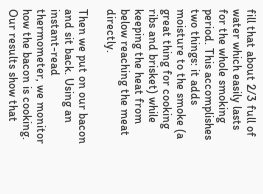fill that about 2/3 full of water which easily lasts for the whole smoking period. This accomplishes two things: it adds moisture to the smoke (a great thing for cooking ribs and brisket) while keeping the heat from below reaching the meat directly.

Then we put on our bacon and sit back. Using an instant-read thermometer, we monitor how the bacon is cooking. Our results show that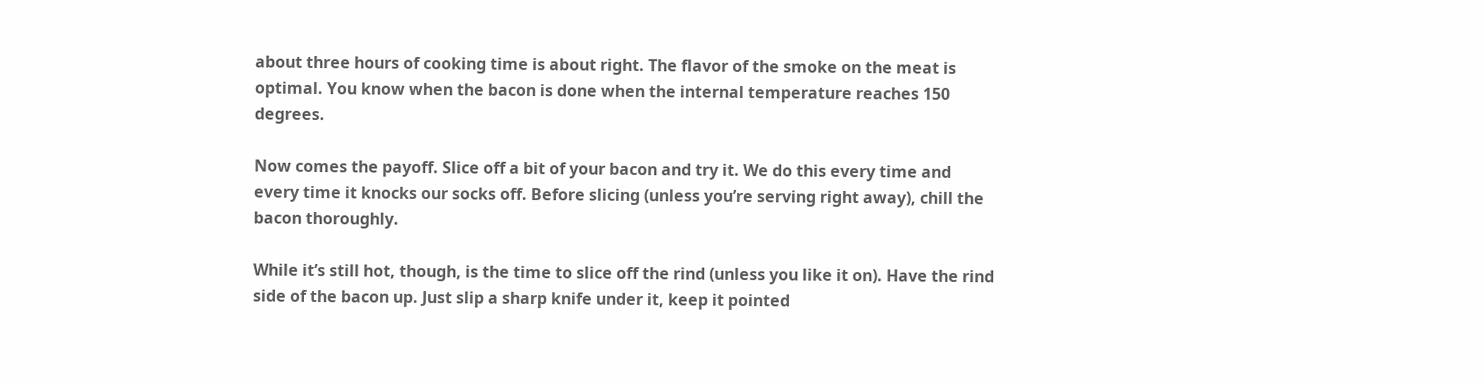about three hours of cooking time is about right. The flavor of the smoke on the meat is optimal. You know when the bacon is done when the internal temperature reaches 150 degrees.

Now comes the payoff. Slice off a bit of your bacon and try it. We do this every time and every time it knocks our socks off. Before slicing (unless you’re serving right away), chill the bacon thoroughly.

While it’s still hot, though, is the time to slice off the rind (unless you like it on). Have the rind side of the bacon up. Just slip a sharp knife under it, keep it pointed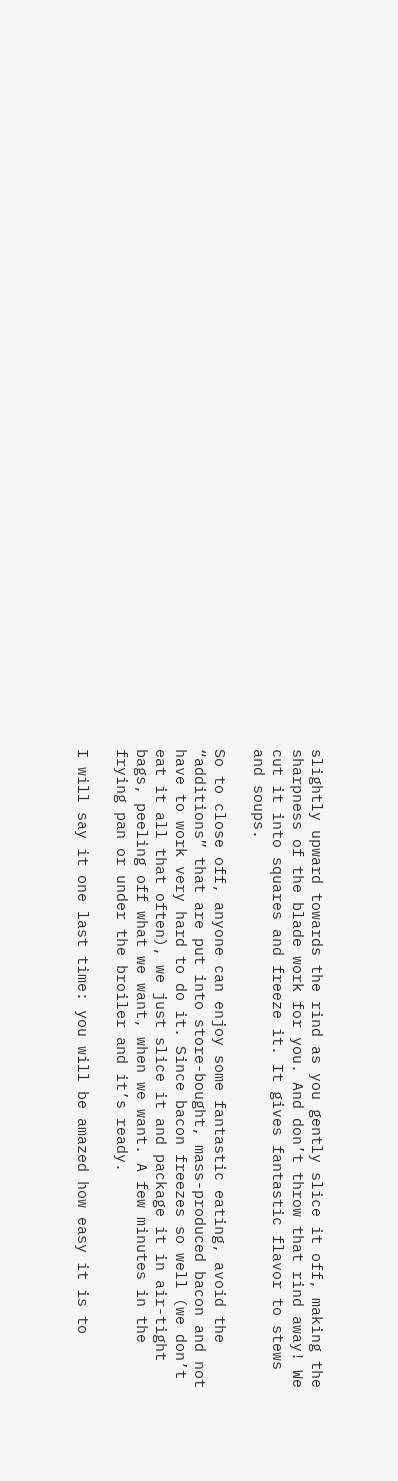slightly upward towards the rind as you gently slice it off, making the sharpness of the blade work for you. And don’t throw that rind away! We cut it into squares and freeze it. It gives fantastic flavor to stews and soups.

So to close off, anyone can enjoy some fantastic eating, avoid the “additions” that are put into store-bought, mass-produced bacon and not have to work very hard to do it. Since bacon freezes so well (we don’t eat it all that often), we just slice it and package it in air-tight bags, peeling off what we want, when we want. A few minutes in the frying pan or under the broiler and it’s ready.

I will say it one last time: you will be amazed how easy it is to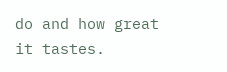do and how great it tastes.